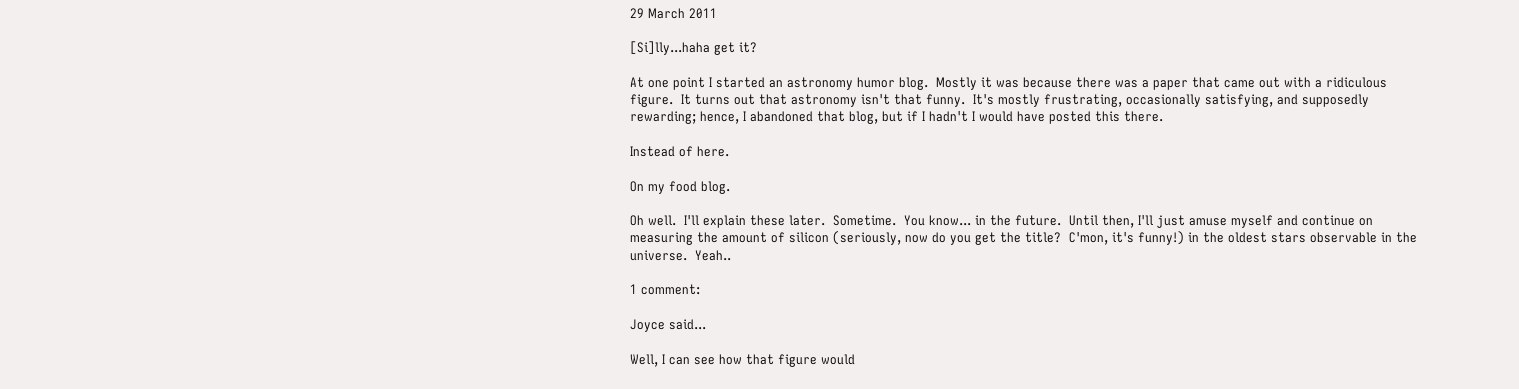29 March 2011

[Si]lly...haha get it?

At one point I started an astronomy humor blog.  Mostly it was because there was a paper that came out with a ridiculous figure.  It turns out that astronomy isn't that funny.  It's mostly frustrating, occasionally satisfying, and supposedly rewarding; hence, I abandoned that blog, but if I hadn't I would have posted this there.

Instead of here.

On my food blog.

Oh well.  I'll explain these later.  Sometime.  You know... in the future.  Until then, I'll just amuse myself and continue on measuring the amount of silicon (seriously, now do you get the title?  C'mon, it's funny!) in the oldest stars observable in the universe.  Yeah..

1 comment:

Joyce said...

Well, I can see how that figure would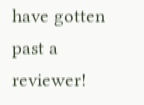have gotten past a reviewer!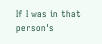If I was in that person's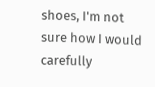shoes, I'm not sure how I would carefully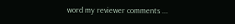word my reviewer comments ...